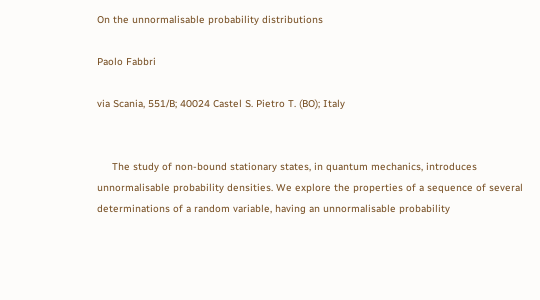On the unnormalisable probability distributions

Paolo Fabbri

via Scania, 551/B; 40024 Castel S. Pietro T. (BO); Italy


     The study of non-bound stationary states, in quantum mechanics, introduces unnormalisable probability densities. We explore the properties of a sequence of several determinations of a random variable, having an unnormalisable probability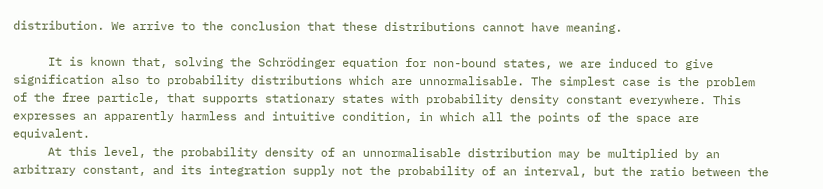distribution. We arrive to the conclusion that these distributions cannot have meaning.

     It is known that, solving the Schrödinger equation for non-bound states, we are induced to give signification also to probability distributions which are unnormalisable. The simplest case is the problem of the free particle, that supports stationary states with probability density constant everywhere. This expresses an apparently harmless and intuitive condition, in which all the points of the space are equivalent.
     At this level, the probability density of an unnormalisable distribution may be multiplied by an arbitrary constant, and its integration supply not the probability of an interval, but the ratio between the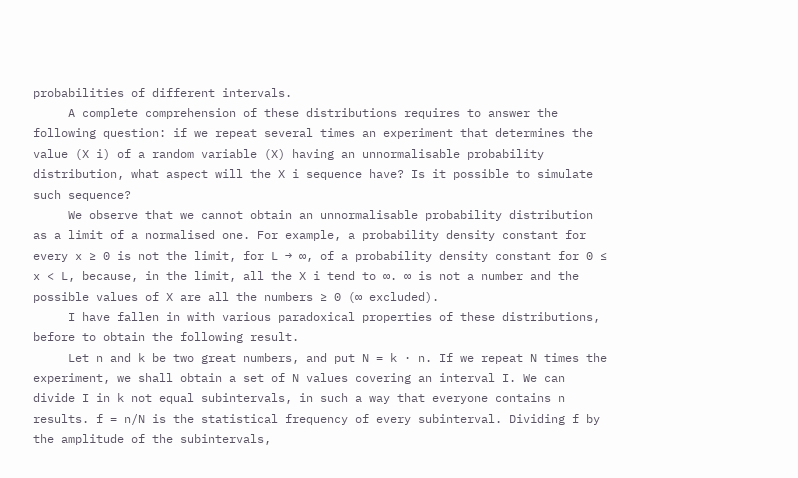probabilities of different intervals.
     A complete comprehension of these distributions requires to answer the following question: if we repeat several times an experiment that determines the value (X i) of a random variable (X) having an unnormalisable probability distribution, what aspect will the X i sequence have? Is it possible to simulate such sequence?
     We observe that we cannot obtain an unnormalisable probability distribution as a limit of a normalised one. For example, a probability density constant for every x ≥ 0 is not the limit, for L → ∞, of a probability density constant for 0 ≤ x < L, because, in the limit, all the X i tend to ∞. ∞ is not a number and the possible values of X are all the numbers ≥ 0 (∞ excluded).
     I have fallen in with various paradoxical properties of these distributions, before to obtain the following result.
     Let n and k be two great numbers, and put N = k · n. If we repeat N times the experiment, we shall obtain a set of N values covering an interval I. We can divide I in k not equal subintervals, in such a way that everyone contains n results. f = n/N is the statistical frequency of every subinterval. Dividing f by the amplitude of the subintervals,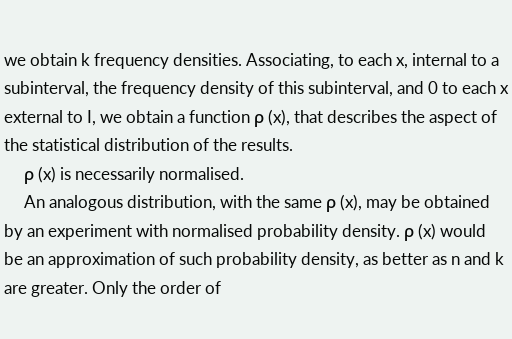we obtain k frequency densities. Associating, to each x, internal to a subinterval, the frequency density of this subinterval, and 0 to each x external to I, we obtain a function ρ (x), that describes the aspect of the statistical distribution of the results.
     ρ (x) is necessarily normalised.
     An analogous distribution, with the same ρ (x), may be obtained by an experiment with normalised probability density. ρ (x) would be an approximation of such probability density, as better as n and k are greater. Only the order of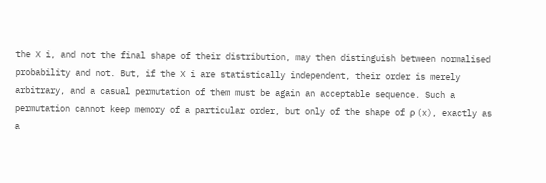the X i, and not the final shape of their distribution, may then distinguish between normalised probability and not. But, if the X i are statistically independent, their order is merely arbitrary, and a casual permutation of them must be again an acceptable sequence. Such a permutation cannot keep memory of a particular order, but only of the shape of ρ (x), exactly as a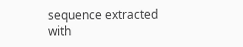sequence extracted with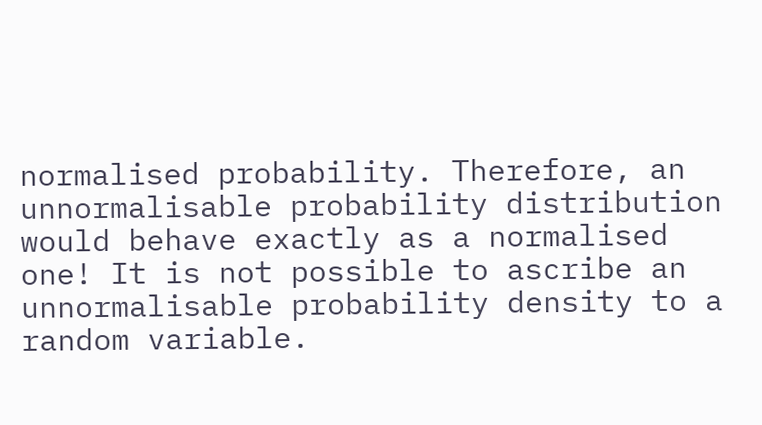normalised probability. Therefore, an unnormalisable probability distribution would behave exactly as a normalised one! It is not possible to ascribe an unnormalisable probability density to a random variable.